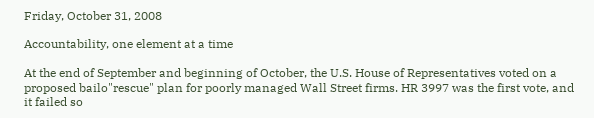Friday, October 31, 2008

Accountability, one element at a time

At the end of September and beginning of October, the U.S. House of Representatives voted on a proposed bailo"rescue" plan for poorly managed Wall Street firms. HR 3997 was the first vote, and it failed so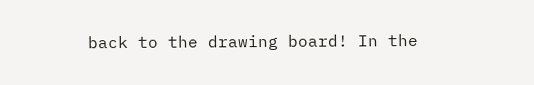back to the drawing board! In the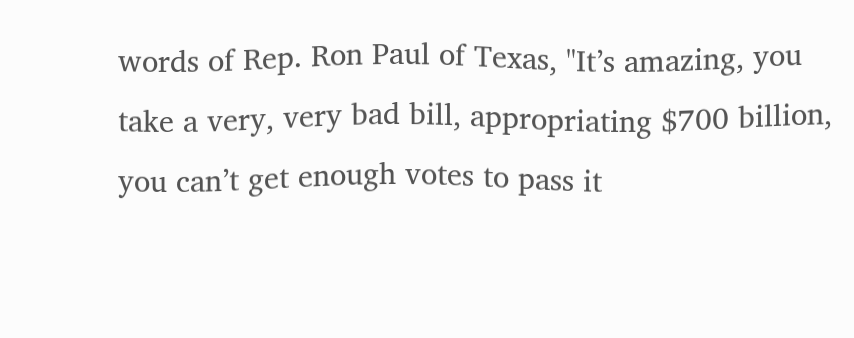words of Rep. Ron Paul of Texas, "It’s amazing, you take a very, very bad bill, appropriating $700 billion, you can’t get enough votes to pass it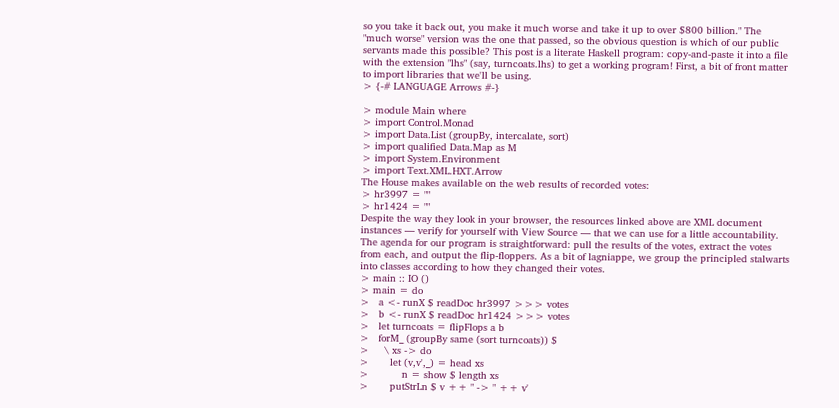so you take it back out, you make it much worse and take it up to over $800 billion." The "much worse" version was the one that passed, so the obvious question is which of our public servants made this possible? This post is a literate Haskell program: copy-and-paste it into a file with the extension "lhs" (say, turncoats.lhs) to get a working program! First, a bit of front matter to import libraries that we'll be using.
> {-# LANGUAGE Arrows #-}

> module Main where
> import Control.Monad
> import Data.List (groupBy, intercalate, sort)
> import qualified Data.Map as M
> import System.Environment
> import Text.XML.HXT.Arrow
The House makes available on the web results of recorded votes:
> hr3997 = ""
> hr1424 = ""
Despite the way they look in your browser, the resources linked above are XML document instances — verify for yourself with View Source — that we can use for a little accountability. The agenda for our program is straightforward: pull the results of the votes, extract the votes from each, and output the flip-floppers. As a bit of lagniappe, we group the principled stalwarts into classes according to how they changed their votes.
> main :: IO ()
> main = do
>   a <- runX $ readDoc hr3997 >>> votes
>   b <- runX $ readDoc hr1424 >>> votes
>   let turncoats = flipFlops a b
>   forM_ (groupBy same (sort turncoats)) $
>     \ xs -> do
>       let (v,v',_) = head xs
>           n = show $ length xs
>       putStrLn $ v ++ " -> " ++ v'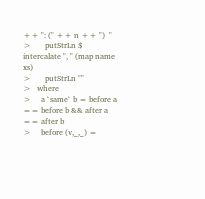++ ": (" ++ n ++ ")  "
>       putStrLn $ intercalate ", " (map name xs)
>       putStrLn ""
>   where
>     a `same` b = before a == before b && after a == after b
>     before (v,_,_) =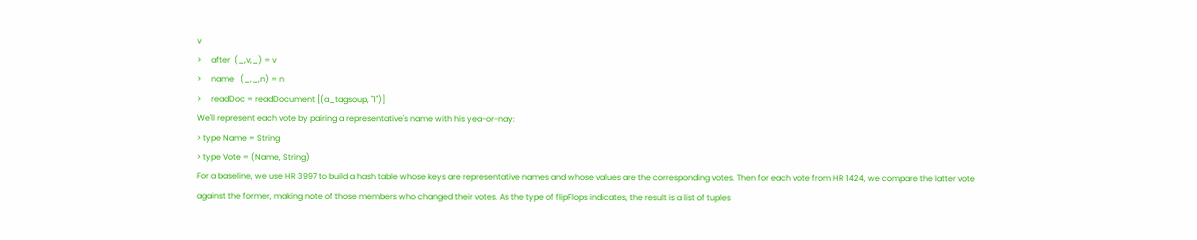v
>     after  (_,v,_) = v
>     name   (_,_,n) = n
>     readDoc = readDocument [(a_tagsoup, "1")]
We'll represent each vote by pairing a representative's name with his yea-or-nay:
> type Name = String
> type Vote = (Name, String)
For a baseline, we use HR 3997 to build a hash table whose keys are representative names and whose values are the corresponding votes. Then for each vote from HR 1424, we compare the latter vote against the former, making note of those members who changed their votes. As the type of flipFlops indicates, the result is a list of tuples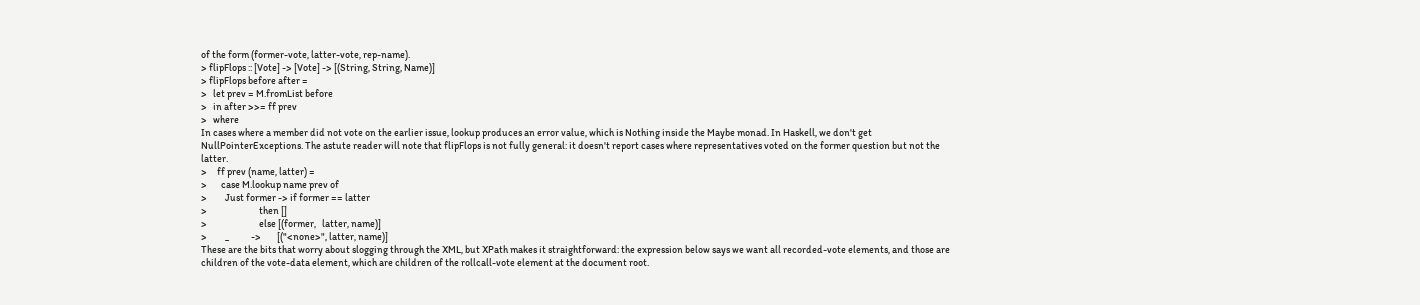of the form (former-vote, latter-vote, rep-name).
> flipFlops :: [Vote] -> [Vote] -> [(String, String, Name)]
> flipFlops before after =
>   let prev = M.fromList before
>   in after >>= ff prev
>   where
In cases where a member did not vote on the earlier issue, lookup produces an error value, which is Nothing inside the Maybe monad. In Haskell, we don't get NullPointerExceptions. The astute reader will note that flipFlops is not fully general: it doesn't report cases where representatives voted on the former question but not the latter.
>     ff prev (name, latter) =
>       case M.lookup name prev of
>         Just former -> if former == latter
>                          then []
>                          else [(former,   latter, name)]
>         _           ->        [("<none>", latter, name)]
These are the bits that worry about slogging through the XML, but XPath makes it straightforward: the expression below says we want all recorded-vote elements, and those are children of the vote-data element, which are children of the rollcall-vote element at the document root.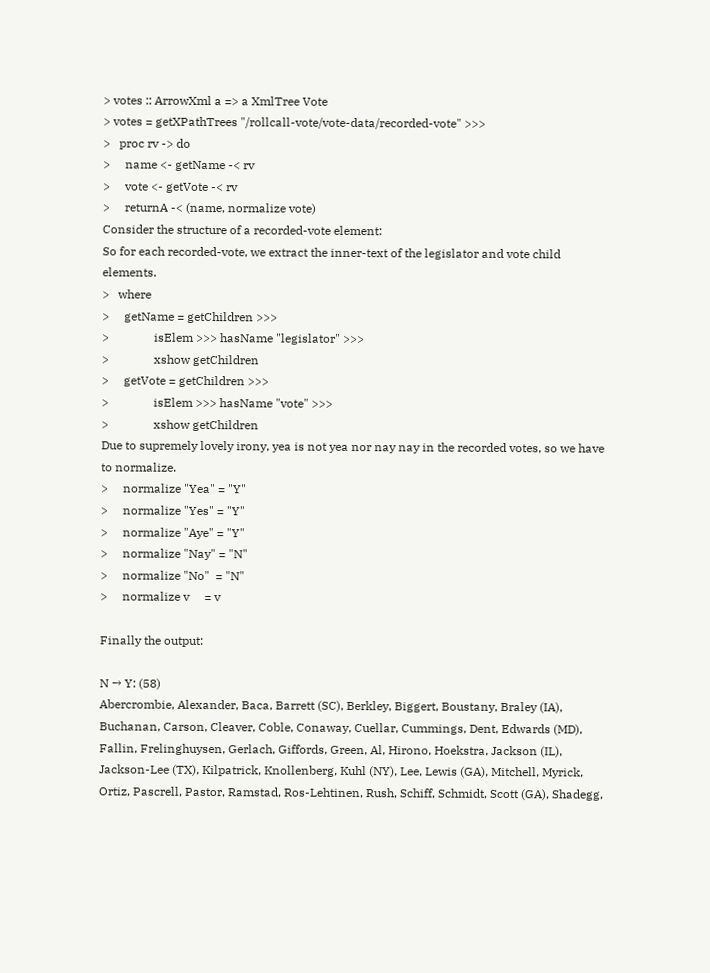> votes :: ArrowXml a => a XmlTree Vote
> votes = getXPathTrees "/rollcall-vote/vote-data/recorded-vote" >>>
>   proc rv -> do
>     name <- getName -< rv
>     vote <- getVote -< rv
>     returnA -< (name, normalize vote)
Consider the structure of a recorded-vote element:
So for each recorded-vote, we extract the inner-text of the legislator and vote child elements.
>   where
>     getName = getChildren >>>
>               isElem >>> hasName "legislator" >>>
>               xshow getChildren
>     getVote = getChildren >>>
>               isElem >>> hasName "vote" >>>
>               xshow getChildren
Due to supremely lovely irony, yea is not yea nor nay nay in the recorded votes, so we have to normalize.
>     normalize "Yea" = "Y"
>     normalize "Yes" = "Y"
>     normalize "Aye" = "Y"
>     normalize "Nay" = "N"
>     normalize "No"  = "N"
>     normalize v     = v

Finally the output:

N → Y: (58)
Abercrombie, Alexander, Baca, Barrett (SC), Berkley, Biggert, Boustany, Braley (IA), Buchanan, Carson, Cleaver, Coble, Conaway, Cuellar, Cummings, Dent, Edwards (MD), Fallin, Frelinghuysen, Gerlach, Giffords, Green, Al, Hirono, Hoekstra, Jackson (IL), Jackson-Lee (TX), Kilpatrick, Knollenberg, Kuhl (NY), Lee, Lewis (GA), Mitchell, Myrick, Ortiz, Pascrell, Pastor, Ramstad, Ros-Lehtinen, Rush, Schiff, Schmidt, Scott (GA), Shadegg,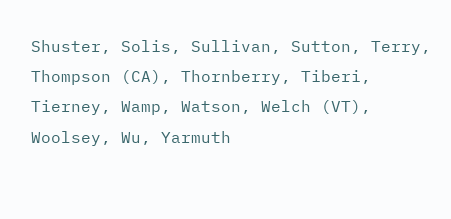Shuster, Solis, Sullivan, Sutton, Terry, Thompson (CA), Thornberry, Tiberi, Tierney, Wamp, Watson, Welch (VT), Woolsey, Wu, Yarmuth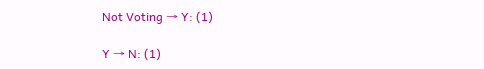Not Voting → Y: (1)

Y → N: (1)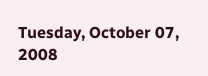Tuesday, October 07, 2008